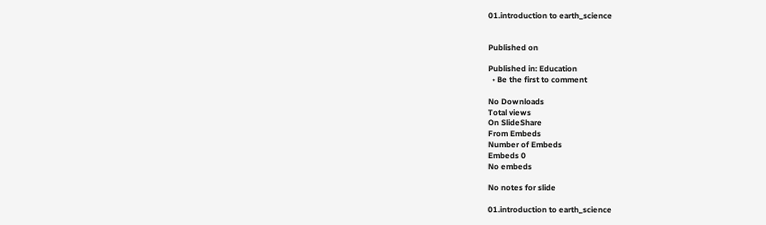01.introduction to earth_science


Published on

Published in: Education
  • Be the first to comment

No Downloads
Total views
On SlideShare
From Embeds
Number of Embeds
Embeds 0
No embeds

No notes for slide

01.introduction to earth_science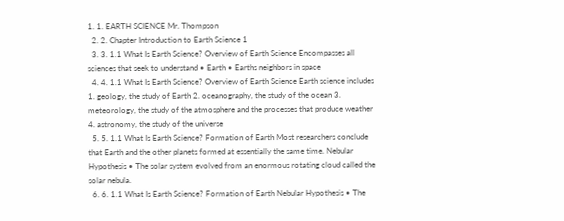1. 1. EARTH SCIENCE Mr. Thompson
  2. 2. Chapter Introduction to Earth Science 1
  3. 3. 1.1 What Is Earth Science? Overview of Earth Science Encompasses all sciences that seek to understand • Earth • Earths neighbors in space
  4. 4. 1.1 What Is Earth Science? Overview of Earth Science Earth science includes 1. geology, the study of Earth 2. oceanography, the study of the ocean 3. meteorology, the study of the atmosphere and the processes that produce weather 4. astronomy, the study of the universe
  5. 5. 1.1 What Is Earth Science? Formation of Earth Most researchers conclude that Earth and the other planets formed at essentially the same time. Nebular Hypothesis • The solar system evolved from an enormous rotating cloud called the solar nebula.
  6. 6. 1.1 What Is Earth Science? Formation of Earth Nebular Hypothesis • The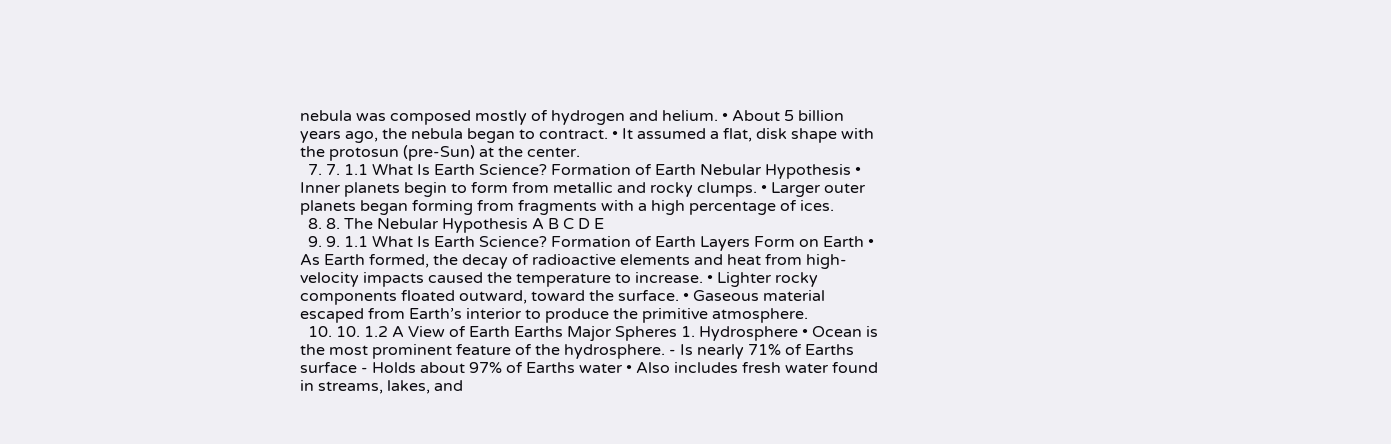nebula was composed mostly of hydrogen and helium. • About 5 billion years ago, the nebula began to contract. • It assumed a flat, disk shape with the protosun (pre-Sun) at the center.
  7. 7. 1.1 What Is Earth Science? Formation of Earth Nebular Hypothesis • Inner planets begin to form from metallic and rocky clumps. • Larger outer planets began forming from fragments with a high percentage of ices.
  8. 8. The Nebular Hypothesis A B C D E
  9. 9. 1.1 What Is Earth Science? Formation of Earth Layers Form on Earth • As Earth formed, the decay of radioactive elements and heat from high-velocity impacts caused the temperature to increase. • Lighter rocky components floated outward, toward the surface. • Gaseous material escaped from Earth’s interior to produce the primitive atmosphere.
  10. 10. 1.2 A View of Earth Earths Major Spheres 1. Hydrosphere • Ocean is the most prominent feature of the hydrosphere. - Is nearly 71% of Earths surface - Holds about 97% of Earths water • Also includes fresh water found in streams, lakes, and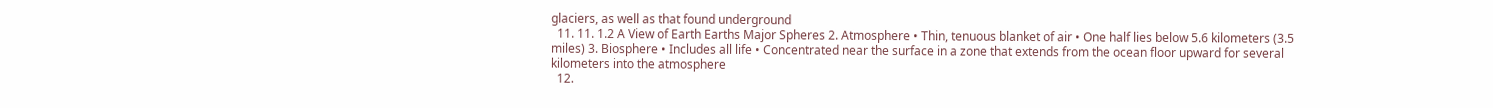glaciers, as well as that found underground
  11. 11. 1.2 A View of Earth Earths Major Spheres 2. Atmosphere • Thin, tenuous blanket of air • One half lies below 5.6 kilometers (3.5 miles) 3. Biosphere • Includes all life • Concentrated near the surface in a zone that extends from the ocean floor upward for several kilometers into the atmosphere
  12.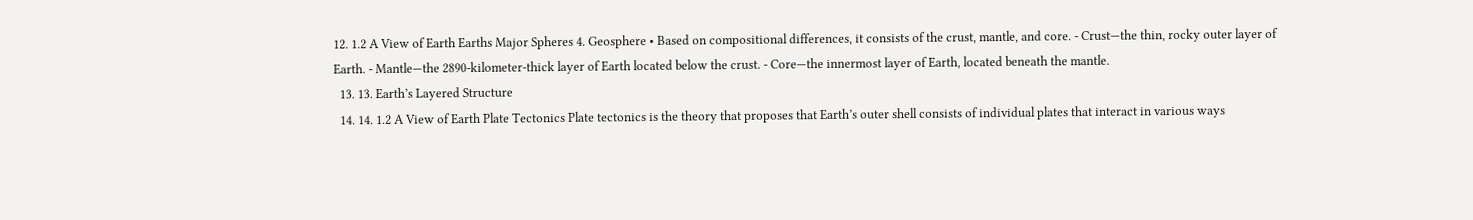12. 1.2 A View of Earth Earths Major Spheres 4. Geosphere • Based on compositional differences, it consists of the crust, mantle, and core. - Crust—the thin, rocky outer layer of Earth. - Mantle—the 2890-kilometer-thick layer of Earth located below the crust. - Core—the innermost layer of Earth, located beneath the mantle.
  13. 13. Earth’s Layered Structure
  14. 14. 1.2 A View of Earth Plate Tectonics Plate tectonics is the theory that proposes that Earth’s outer shell consists of individual plates that interact in various ways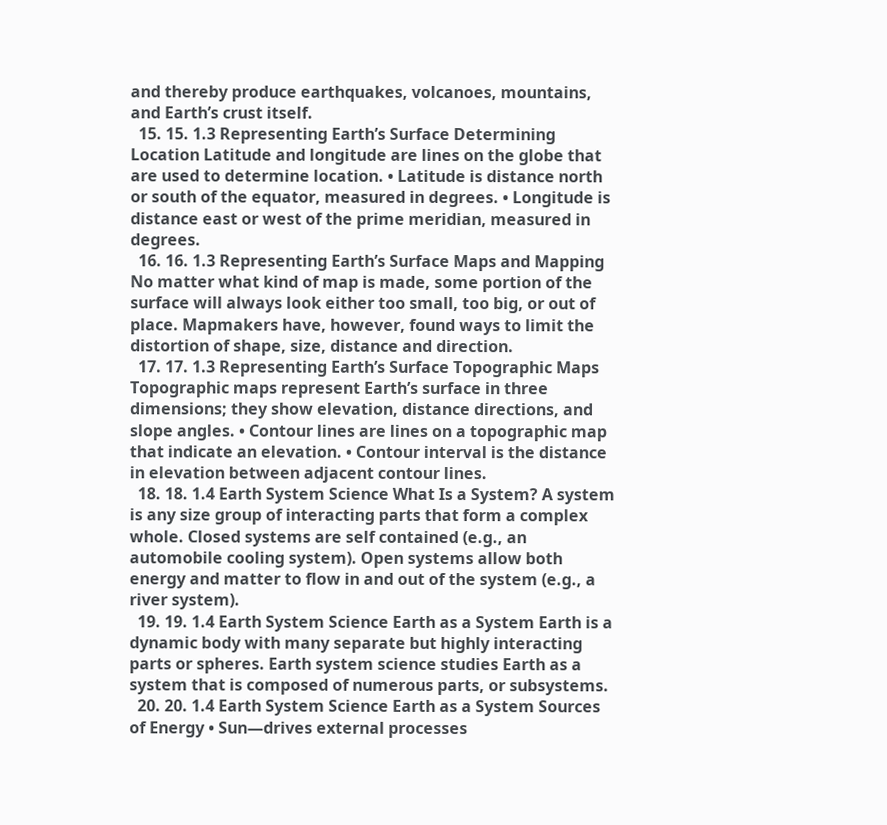and thereby produce earthquakes, volcanoes, mountains, and Earth’s crust itself.
  15. 15. 1.3 Representing Earth’s Surface Determining Location Latitude and longitude are lines on the globe that are used to determine location. • Latitude is distance north or south of the equator, measured in degrees. • Longitude is distance east or west of the prime meridian, measured in degrees.
  16. 16. 1.3 Representing Earth’s Surface Maps and Mapping No matter what kind of map is made, some portion of the surface will always look either too small, too big, or out of place. Mapmakers have, however, found ways to limit the distortion of shape, size, distance and direction.
  17. 17. 1.3 Representing Earth’s Surface Topographic Maps Topographic maps represent Earth’s surface in three dimensions; they show elevation, distance directions, and slope angles. • Contour lines are lines on a topographic map that indicate an elevation. • Contour interval is the distance in elevation between adjacent contour lines.
  18. 18. 1.4 Earth System Science What Is a System? A system is any size group of interacting parts that form a complex whole. Closed systems are self contained (e.g., an automobile cooling system). Open systems allow both energy and matter to flow in and out of the system (e.g., a river system).
  19. 19. 1.4 Earth System Science Earth as a System Earth is a dynamic body with many separate but highly interacting parts or spheres. Earth system science studies Earth as a system that is composed of numerous parts, or subsystems.
  20. 20. 1.4 Earth System Science Earth as a System Sources of Energy • Sun—drives external processes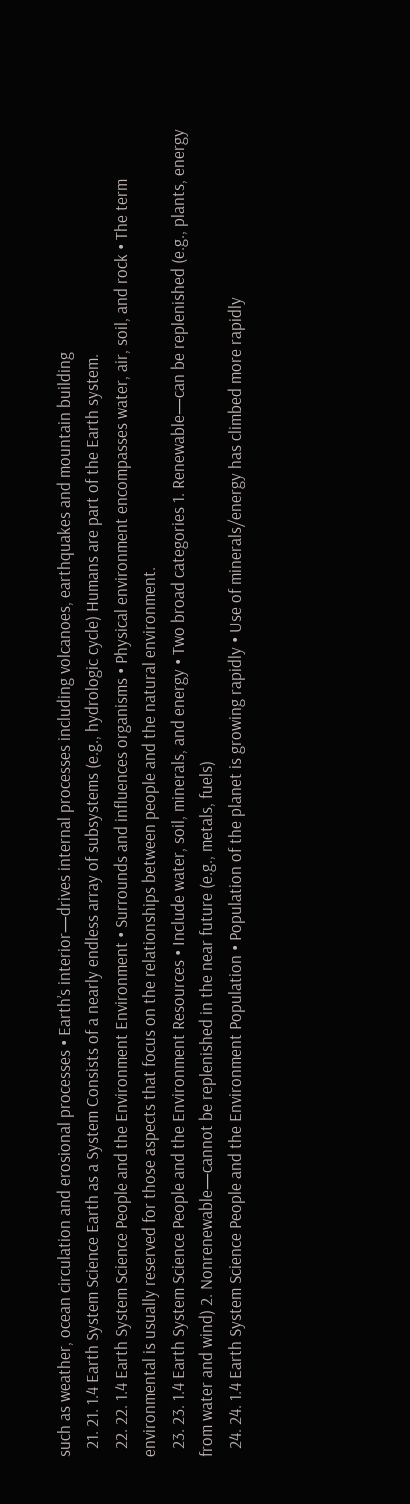such as weather, ocean circulation and erosional processes • Earth’s interior—drives internal processes including volcanoes, earthquakes and mountain building
  21. 21. 1.4 Earth System Science Earth as a System Consists of a nearly endless array of subsystems (e.g., hydrologic cycle) Humans are part of the Earth system.
  22. 22. 1.4 Earth System Science People and the Environment Environment • Surrounds and influences organisms • Physical environment encompasses water, air, soil, and rock • The term environmental is usually reserved for those aspects that focus on the relationships between people and the natural environment.
  23. 23. 1.4 Earth System Science People and the Environment Resources • Include water, soil, minerals, and energy • Two broad categories 1. Renewable—can be replenished (e.g., plants, energy from water and wind) 2. Nonrenewable—cannot be replenished in the near future (e.g., metals, fuels)
  24. 24. 1.4 Earth System Science People and the Environment Population • Population of the planet is growing rapidly • Use of minerals/energy has climbed more rapidly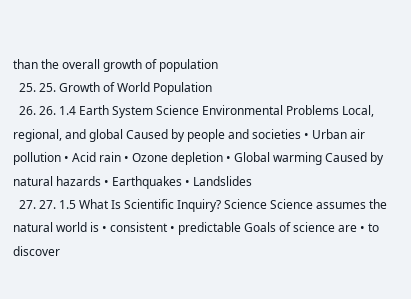than the overall growth of population
  25. 25. Growth of World Population
  26. 26. 1.4 Earth System Science Environmental Problems Local, regional, and global Caused by people and societies • Urban air pollution • Acid rain • Ozone depletion • Global warming Caused by natural hazards • Earthquakes • Landslides
  27. 27. 1.5 What Is Scientific Inquiry? Science Science assumes the natural world is • consistent • predictable Goals of science are • to discover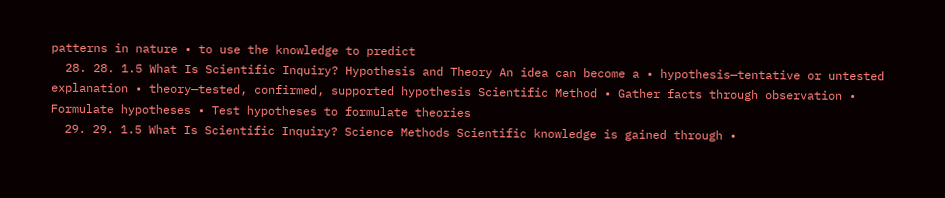patterns in nature • to use the knowledge to predict
  28. 28. 1.5 What Is Scientific Inquiry? Hypothesis and Theory An idea can become a • hypothesis—tentative or untested explanation • theory—tested, confirmed, supported hypothesis Scientific Method • Gather facts through observation • Formulate hypotheses • Test hypotheses to formulate theories
  29. 29. 1.5 What Is Scientific Inquiry? Science Methods Scientific knowledge is gained through •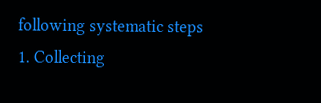following systematic steps 1. Collecting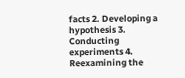facts 2. Developing a hypothesis 3. Conducting experiments 4. Reexamining the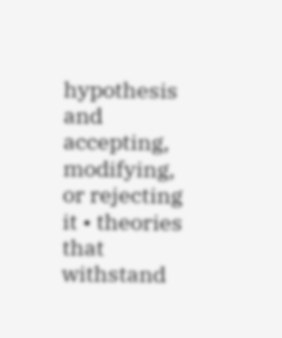hypothesis and accepting, modifying, or rejecting it • theories that withstand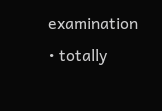examination • totally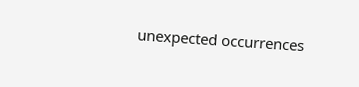unexpected occurrences